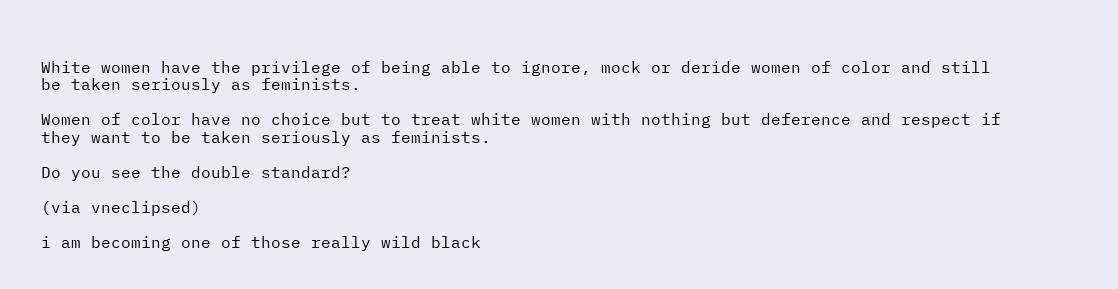White women have the privilege of being able to ignore, mock or deride women of color and still be taken seriously as feminists.

Women of color have no choice but to treat white women with nothing but deference and respect if they want to be taken seriously as feminists.

Do you see the double standard?

(via vneclipsed)

i am becoming one of those really wild black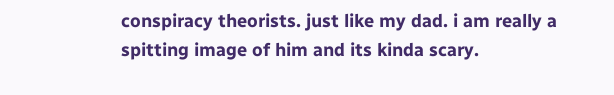conspiracy theorists. just like my dad. i am really a spitting image of him and its kinda scary.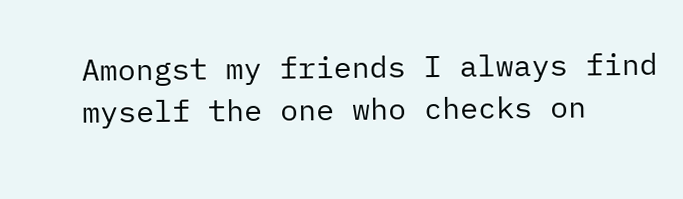Amongst my friends I always find myself the one who checks on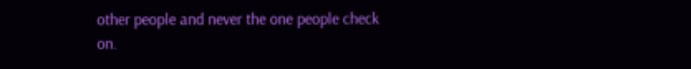other people and never the one people check on.